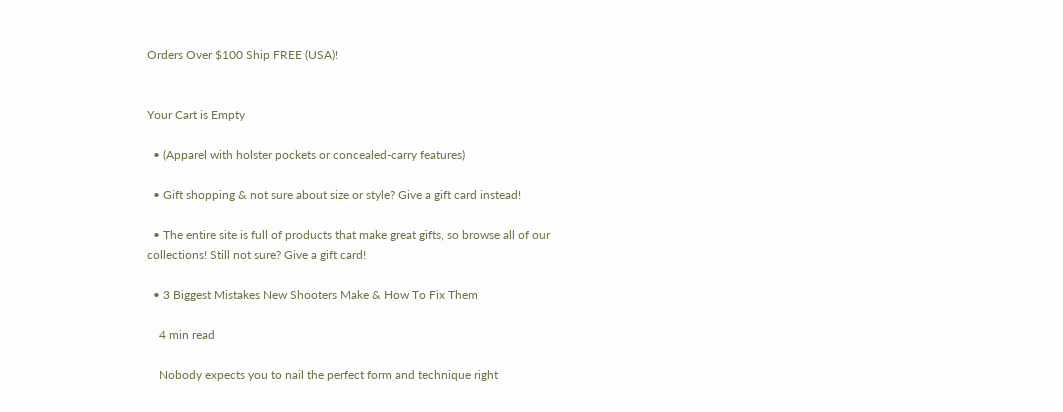Orders Over $100 Ship FREE (USA)!


Your Cart is Empty

  • (Apparel with holster pockets or concealed-carry features)

  • Gift shopping & not sure about size or style? Give a gift card instead!

  • The entire site is full of products that make great gifts, so browse all of our collections! Still not sure? Give a gift card!

  • 3 Biggest Mistakes New Shooters Make & How To Fix Them

    4 min read

    Nobody expects you to nail the perfect form and technique right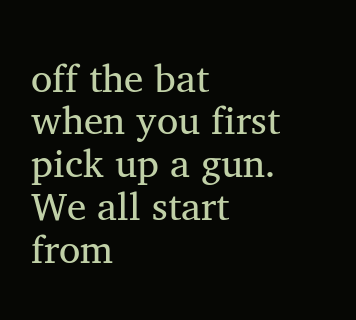off the bat when you first pick up a gun. We all start from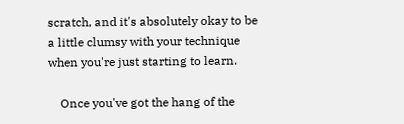scratch, and it's absolutely okay to be a little clumsy with your technique when you're just starting to learn.

    Once you've got the hang of the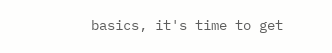basics, it's time to get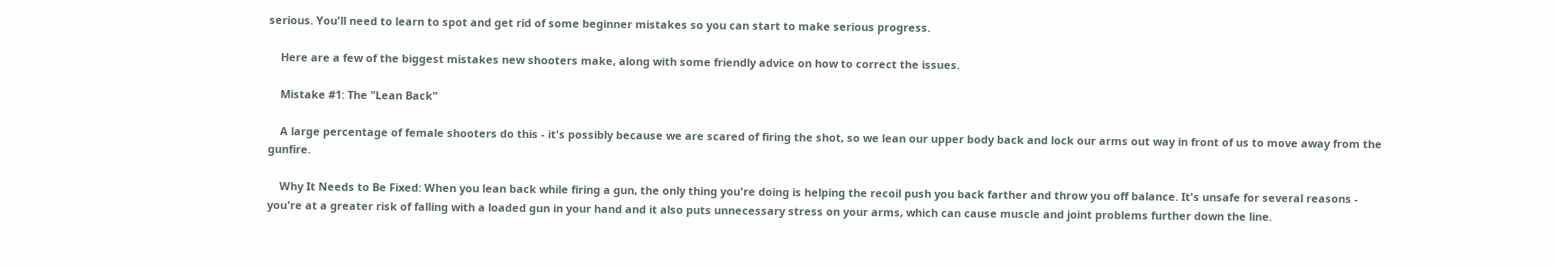serious. You'll need to learn to spot and get rid of some beginner mistakes so you can start to make serious progress.

    Here are a few of the biggest mistakes new shooters make, along with some friendly advice on how to correct the issues.

    Mistake #1: The "Lean Back"

    A large percentage of female shooters do this - it's possibly because we are scared of firing the shot, so we lean our upper body back and lock our arms out way in front of us to move away from the gunfire.

    Why It Needs to Be Fixed: When you lean back while firing a gun, the only thing you're doing is helping the recoil push you back farther and throw you off balance. It's unsafe for several reasons - you're at a greater risk of falling with a loaded gun in your hand and it also puts unnecessary stress on your arms, which can cause muscle and joint problems further down the line.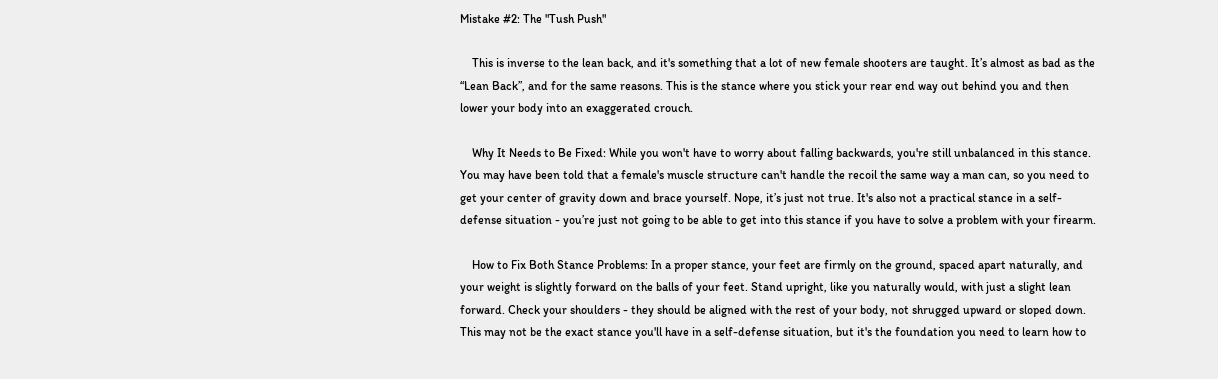Mistake #2: The "Tush Push"

    This is inverse to the lean back, and it's something that a lot of new female shooters are taught. It’s almost as bad as the “Lean Back”, and for the same reasons. This is the stance where you stick your rear end way out behind you and then lower your body into an exaggerated crouch.

    Why It Needs to Be Fixed: While you won't have to worry about falling backwards, you're still unbalanced in this stance. You may have been told that a female's muscle structure can't handle the recoil the same way a man can, so you need to get your center of gravity down and brace yourself. Nope, it’s just not true. It's also not a practical stance in a self-defense situation - you’re just not going to be able to get into this stance if you have to solve a problem with your firearm.

    How to Fix Both Stance Problems: In a proper stance, your feet are firmly on the ground, spaced apart naturally, and your weight is slightly forward on the balls of your feet. Stand upright, like you naturally would, with just a slight lean forward. Check your shoulders - they should be aligned with the rest of your body, not shrugged upward or sloped down. This may not be the exact stance you'll have in a self-defense situation, but it's the foundation you need to learn how to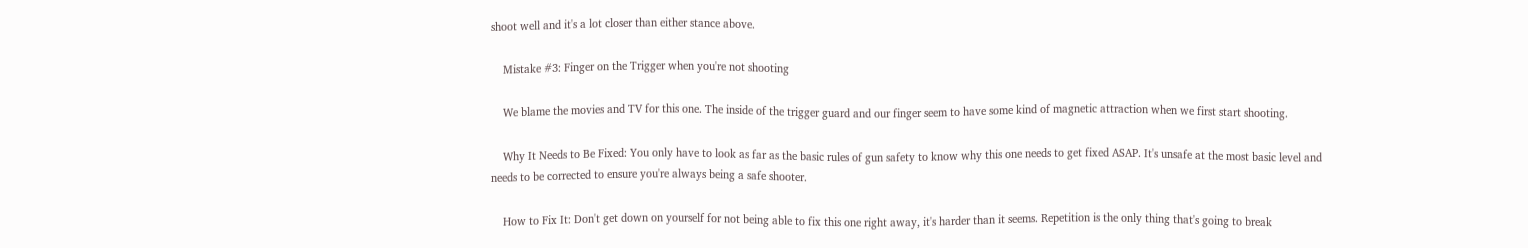shoot well and it's a lot closer than either stance above.

    Mistake #3: Finger on the Trigger when you're not shooting

    We blame the movies and TV for this one. The inside of the trigger guard and our finger seem to have some kind of magnetic attraction when we first start shooting.

    Why It Needs to Be Fixed: You only have to look as far as the basic rules of gun safety to know why this one needs to get fixed ASAP. It's unsafe at the most basic level and needs to be corrected to ensure you're always being a safe shooter.

    How to Fix It: Don't get down on yourself for not being able to fix this one right away, it's harder than it seems. Repetition is the only thing that's going to break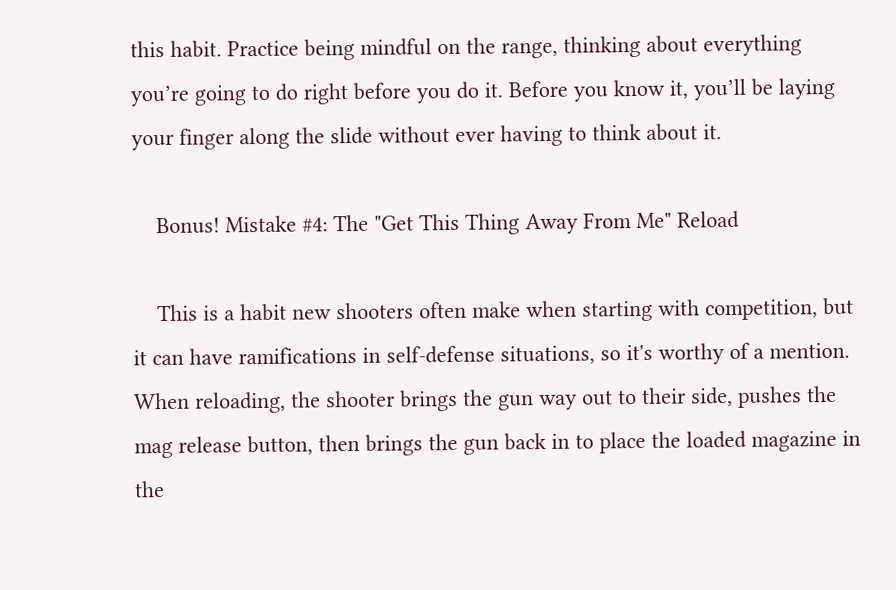this habit. Practice being mindful on the range, thinking about everything you’re going to do right before you do it. Before you know it, you’ll be laying your finger along the slide without ever having to think about it.

    Bonus! Mistake #4: The "Get This Thing Away From Me" Reload

    This is a habit new shooters often make when starting with competition, but it can have ramifications in self-defense situations, so it's worthy of a mention. When reloading, the shooter brings the gun way out to their side, pushes the mag release button, then brings the gun back in to place the loaded magazine in the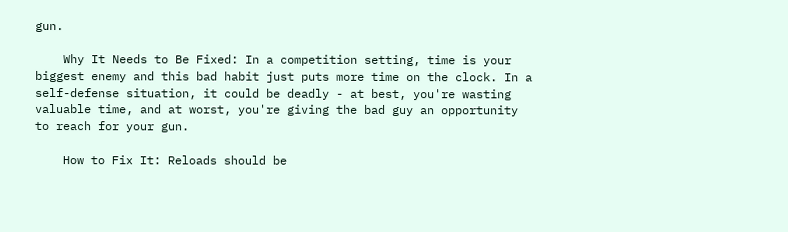gun.

    Why It Needs to Be Fixed: In a competition setting, time is your biggest enemy and this bad habit just puts more time on the clock. In a self-defense situation, it could be deadly - at best, you're wasting valuable time, and at worst, you're giving the bad guy an opportunity to reach for your gun.

    How to Fix It: Reloads should be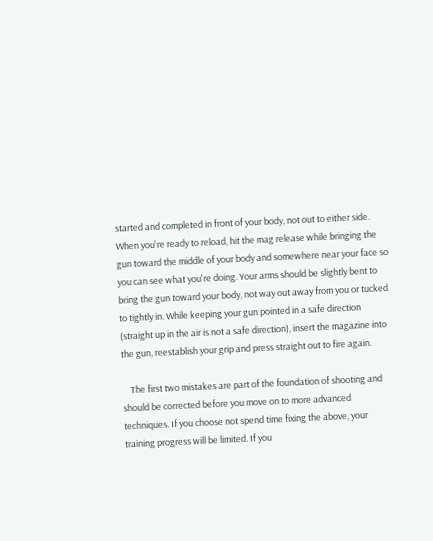started and completed in front of your body, not out to either side. When you're ready to reload, hit the mag release while bringing the gun toward the middle of your body and somewhere near your face so you can see what you're doing. Your arms should be slightly bent to bring the gun toward your body, not way out away from you or tucked to tightly in. While keeping your gun pointed in a safe direction (straight up in the air is not a safe direction), insert the magazine into the gun, reestablish your grip and press straight out to fire again.

    The first two mistakes are part of the foundation of shooting and should be corrected before you move on to more advanced techniques. If you choose not spend time fixing the above, your training progress will be limited. If you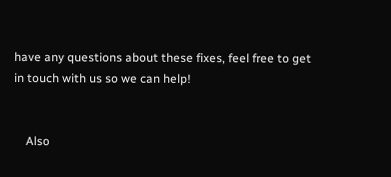have any questions about these fixes, feel free to get in touch with us so we can help!


    Also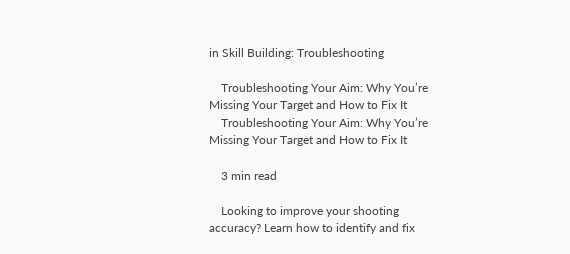in Skill Building: Troubleshooting

    Troubleshooting Your Aim: Why You’re Missing Your Target and How to Fix It
    Troubleshooting Your Aim: Why You’re Missing Your Target and How to Fix It

    3 min read

    Looking to improve your shooting accuracy? Learn how to identify and fix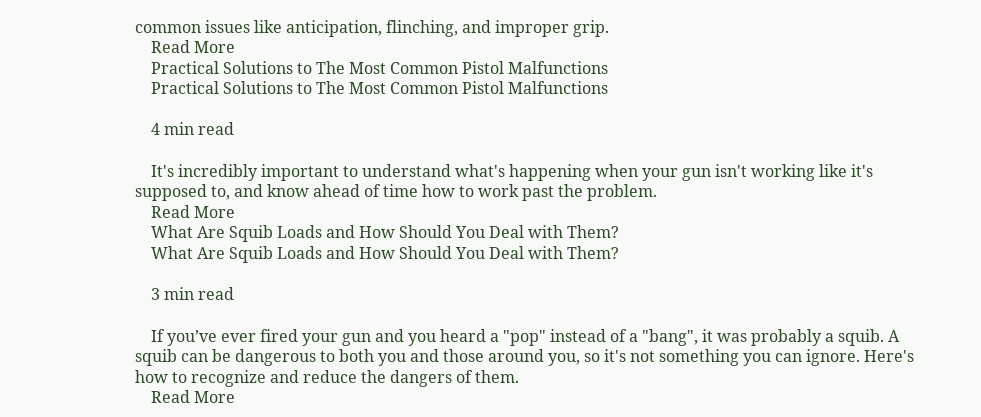common issues like anticipation, flinching, and improper grip.
    Read More
    Practical Solutions to The Most Common Pistol Malfunctions
    Practical Solutions to The Most Common Pistol Malfunctions

    4 min read

    It's incredibly important to understand what's happening when your gun isn't working like it's supposed to, and know ahead of time how to work past the problem.
    Read More
    What Are Squib Loads and How Should You Deal with Them?
    What Are Squib Loads and How Should You Deal with Them?

    3 min read

    If you’ve ever fired your gun and you heard a "pop" instead of a "bang", it was probably a squib. A squib can be dangerous to both you and those around you, so it's not something you can ignore. Here's how to recognize and reduce the dangers of them.
    Read More